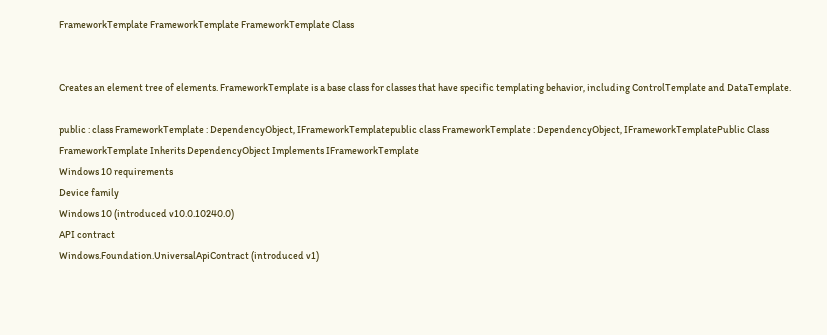FrameworkTemplate FrameworkTemplate FrameworkTemplate Class


Creates an element tree of elements. FrameworkTemplate is a base class for classes that have specific templating behavior, including ControlTemplate and DataTemplate.

public : class FrameworkTemplate : DependencyObject, IFrameworkTemplatepublic class FrameworkTemplate : DependencyObject, IFrameworkTemplatePublic Class FrameworkTemplate Inherits DependencyObject Implements IFrameworkTemplate
Windows 10 requirements
Device family
Windows 10 (introduced v10.0.10240.0)
API contract
Windows.Foundation.UniversalApiContract (introduced v1)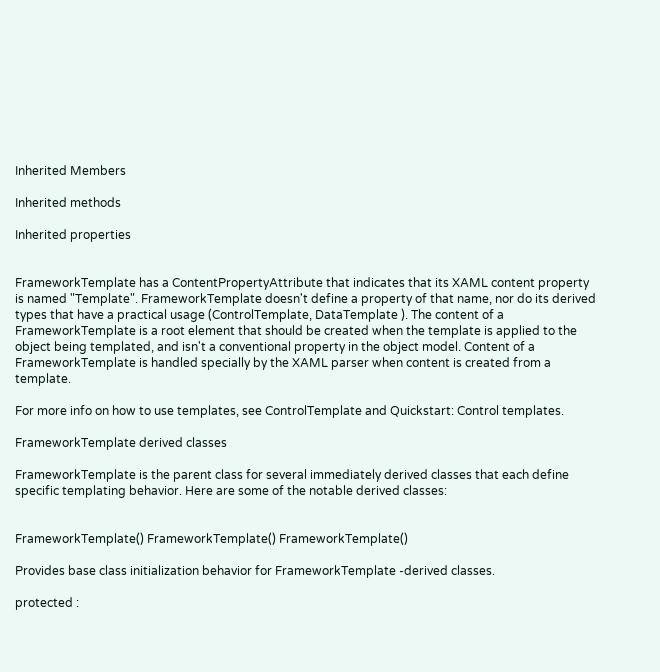Inherited Members

Inherited methods

Inherited properties


FrameworkTemplate has a ContentPropertyAttribute that indicates that its XAML content property is named "Template". FrameworkTemplate doesn't define a property of that name, nor do its derived types that have a practical usage (ControlTemplate, DataTemplate ). The content of a FrameworkTemplate is a root element that should be created when the template is applied to the object being templated, and isn't a conventional property in the object model. Content of a FrameworkTemplate is handled specially by the XAML parser when content is created from a template.

For more info on how to use templates, see ControlTemplate and Quickstart: Control templates.

FrameworkTemplate derived classes

FrameworkTemplate is the parent class for several immediately derived classes that each define specific templating behavior. Here are some of the notable derived classes:


FrameworkTemplate() FrameworkTemplate() FrameworkTemplate()

Provides base class initialization behavior for FrameworkTemplate -derived classes.

protected :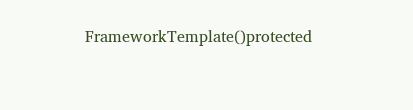FrameworkTemplate()protected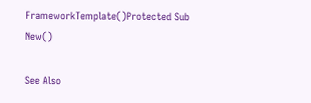FrameworkTemplate()Protected Sub New()

See Also